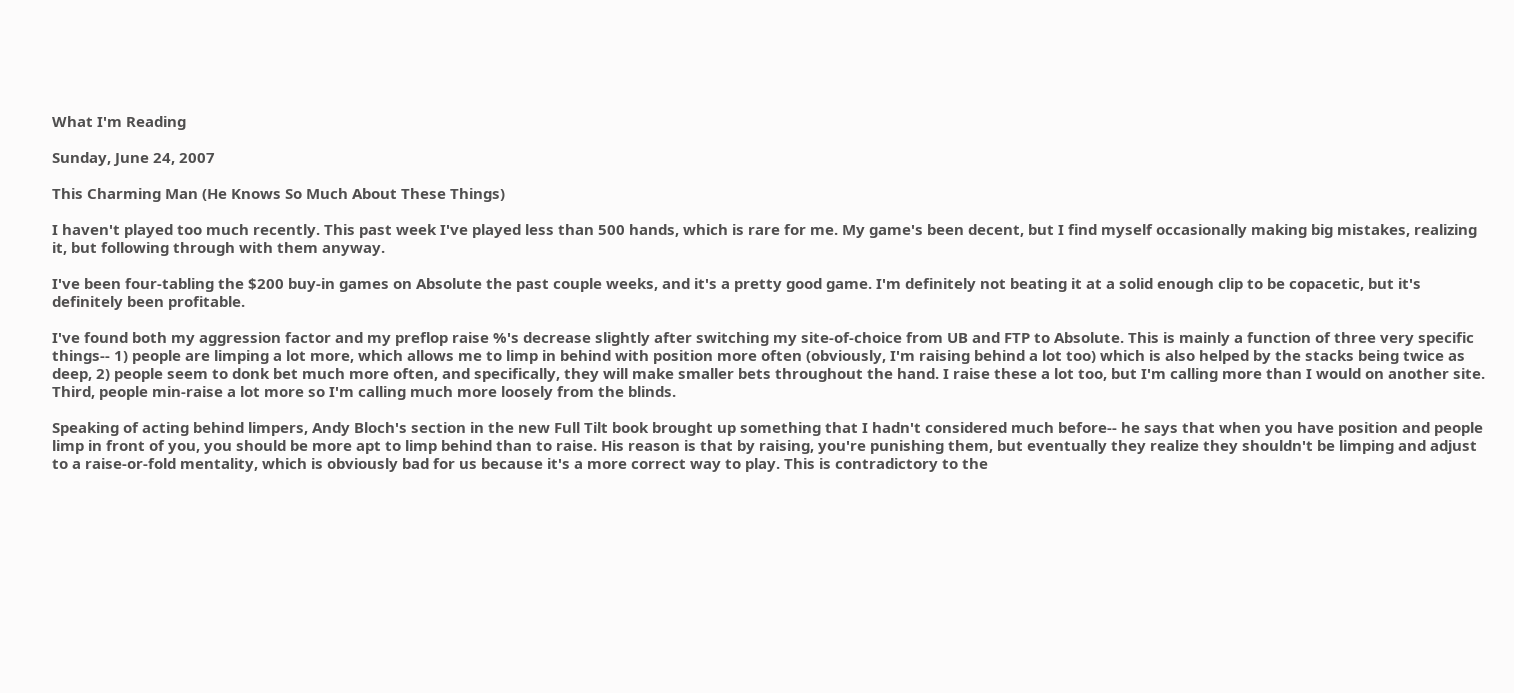What I'm Reading

Sunday, June 24, 2007

This Charming Man (He Knows So Much About These Things)

I haven't played too much recently. This past week I've played less than 500 hands, which is rare for me. My game's been decent, but I find myself occasionally making big mistakes, realizing it, but following through with them anyway.

I've been four-tabling the $200 buy-in games on Absolute the past couple weeks, and it's a pretty good game. I'm definitely not beating it at a solid enough clip to be copacetic, but it's definitely been profitable.

I've found both my aggression factor and my preflop raise %'s decrease slightly after switching my site-of-choice from UB and FTP to Absolute. This is mainly a function of three very specific things-- 1) people are limping a lot more, which allows me to limp in behind with position more often (obviously, I'm raising behind a lot too) which is also helped by the stacks being twice as deep, 2) people seem to donk bet much more often, and specifically, they will make smaller bets throughout the hand. I raise these a lot too, but I'm calling more than I would on another site. Third, people min-raise a lot more so I'm calling much more loosely from the blinds.

Speaking of acting behind limpers, Andy Bloch's section in the new Full Tilt book brought up something that I hadn't considered much before-- he says that when you have position and people limp in front of you, you should be more apt to limp behind than to raise. His reason is that by raising, you're punishing them, but eventually they realize they shouldn't be limping and adjust to a raise-or-fold mentality, which is obviously bad for us because it's a more correct way to play. This is contradictory to the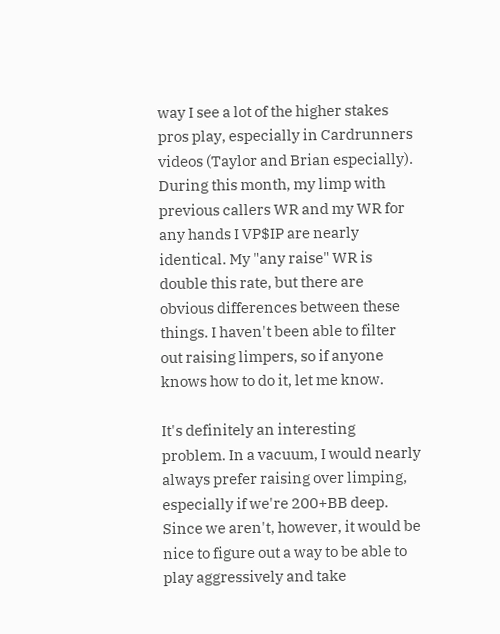way I see a lot of the higher stakes pros play, especially in Cardrunners videos (Taylor and Brian especially). During this month, my limp with previous callers WR and my WR for any hands I VP$IP are nearly identical. My "any raise" WR is double this rate, but there are obvious differences between these things. I haven't been able to filter out raising limpers, so if anyone knows how to do it, let me know.

It's definitely an interesting problem. In a vacuum, I would nearly always prefer raising over limping, especially if we're 200+BB deep. Since we aren't, however, it would be nice to figure out a way to be able to play aggressively and take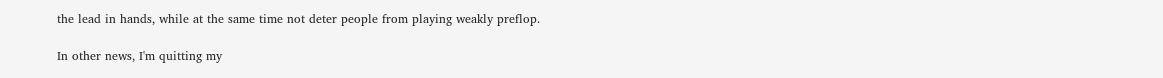the lead in hands, while at the same time not deter people from playing weakly preflop.

In other news, I'm quitting my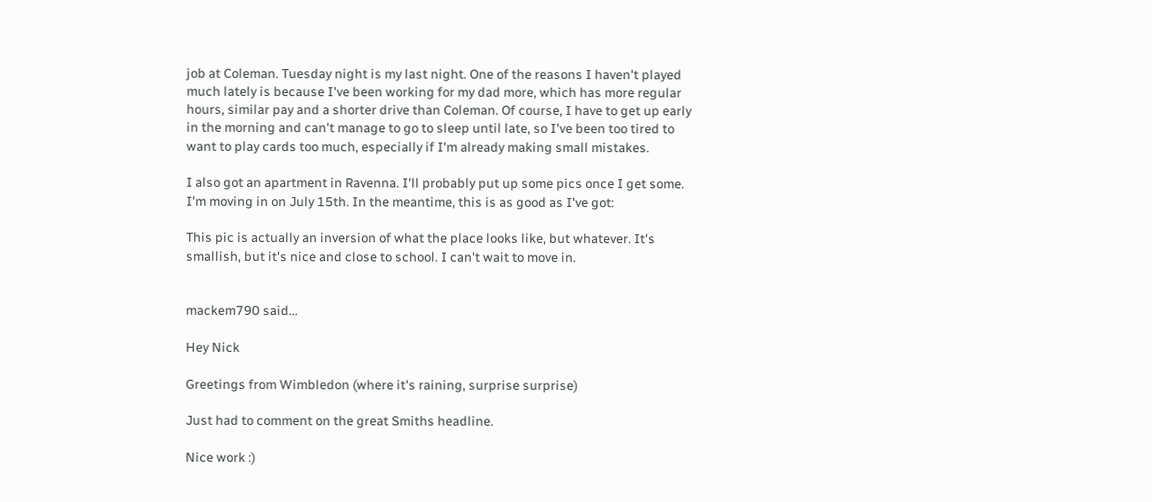job at Coleman. Tuesday night is my last night. One of the reasons I haven't played much lately is because I've been working for my dad more, which has more regular hours, similar pay and a shorter drive than Coleman. Of course, I have to get up early in the morning and can't manage to go to sleep until late, so I've been too tired to want to play cards too much, especially if I'm already making small mistakes.

I also got an apartment in Ravenna. I'll probably put up some pics once I get some. I'm moving in on July 15th. In the meantime, this is as good as I've got:

This pic is actually an inversion of what the place looks like, but whatever. It's smallish, but it's nice and close to school. I can't wait to move in.


mackem790 said...

Hey Nick

Greetings from Wimbledon (where it's raining, surprise surprise)

Just had to comment on the great Smiths headline.

Nice work :)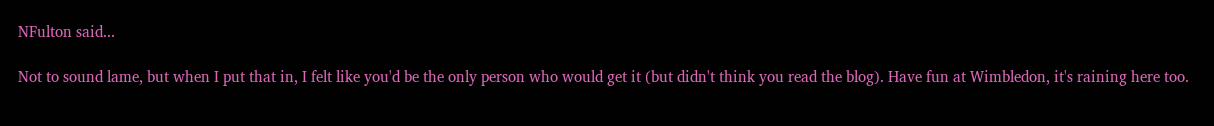NFulton said...

Not to sound lame, but when I put that in, I felt like you'd be the only person who would get it (but didn't think you read the blog). Have fun at Wimbledon, it's raining here too.